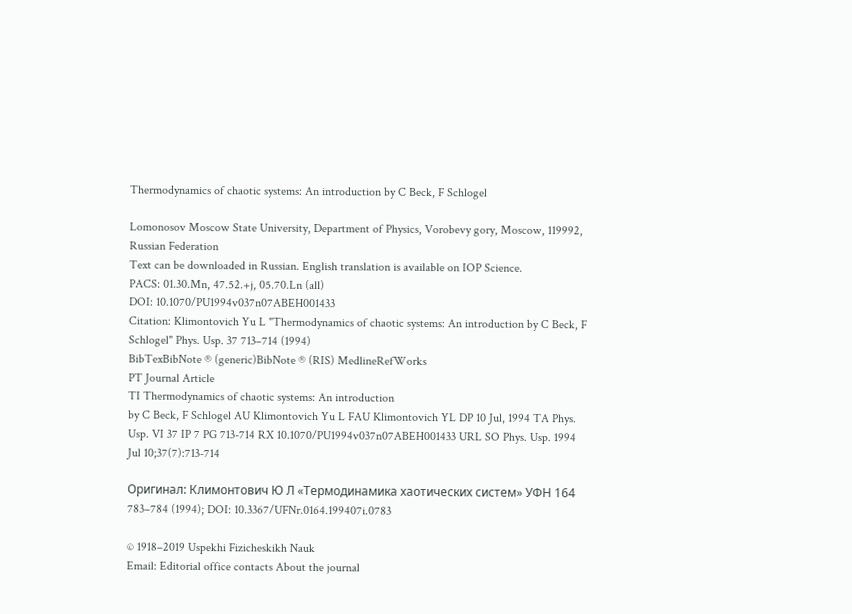Thermodynamics of chaotic systems: An introduction by C Beck, F Schlogel

Lomonosov Moscow State University, Department of Physics, Vorobevy gory, Moscow, 119992, Russian Federation
Text can be downloaded in Russian. English translation is available on IOP Science.
PACS: 01.30.Mn, 47.52.+j, 05.70.Ln (all)
DOI: 10.1070/PU1994v037n07ABEH001433
Citation: Klimontovich Yu L "Thermodynamics of chaotic systems: An introduction by C Beck, F Schlogel" Phys. Usp. 37 713–714 (1994)
BibTexBibNote ® (generic)BibNote ® (RIS) MedlineRefWorks
PT Journal Article
TI Thermodynamics of chaotic systems: An introduction
by C Beck, F Schlogel AU Klimontovich Yu L FAU Klimontovich YL DP 10 Jul, 1994 TA Phys. Usp. VI 37 IP 7 PG 713-714 RX 10.1070/PU1994v037n07ABEH001433 URL SO Phys. Usp. 1994 Jul 10;37(7):713-714

Оригинал: Климонтович Ю Л «Термодинамика хаотических систем» УФН 164 783–784 (1994); DOI: 10.3367/UFNr.0164.199407i.0783

© 1918–2019 Uspekhi Fizicheskikh Nauk
Email: Editorial office contacts About the journal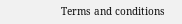Terms and conditions